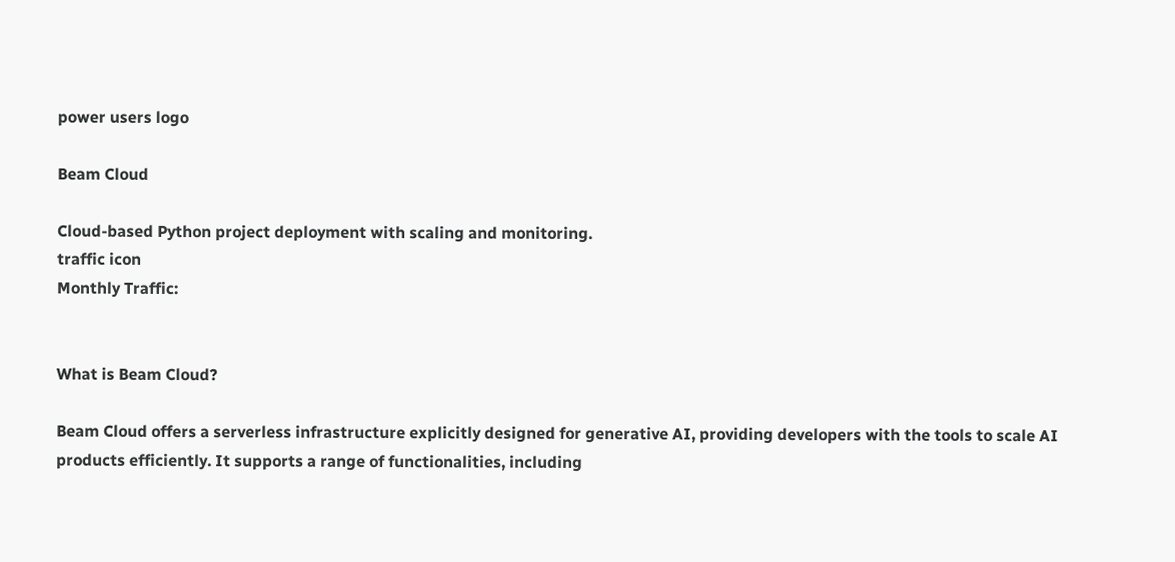power users logo

Beam Cloud

Cloud-based Python project deployment with scaling and monitoring.
traffic icon
Monthly Traffic:


What is Beam Cloud?

Beam Cloud offers a serverless infrastructure explicitly designed for generative AI, providing developers with the tools to scale AI products efficiently. It supports a range of functionalities, including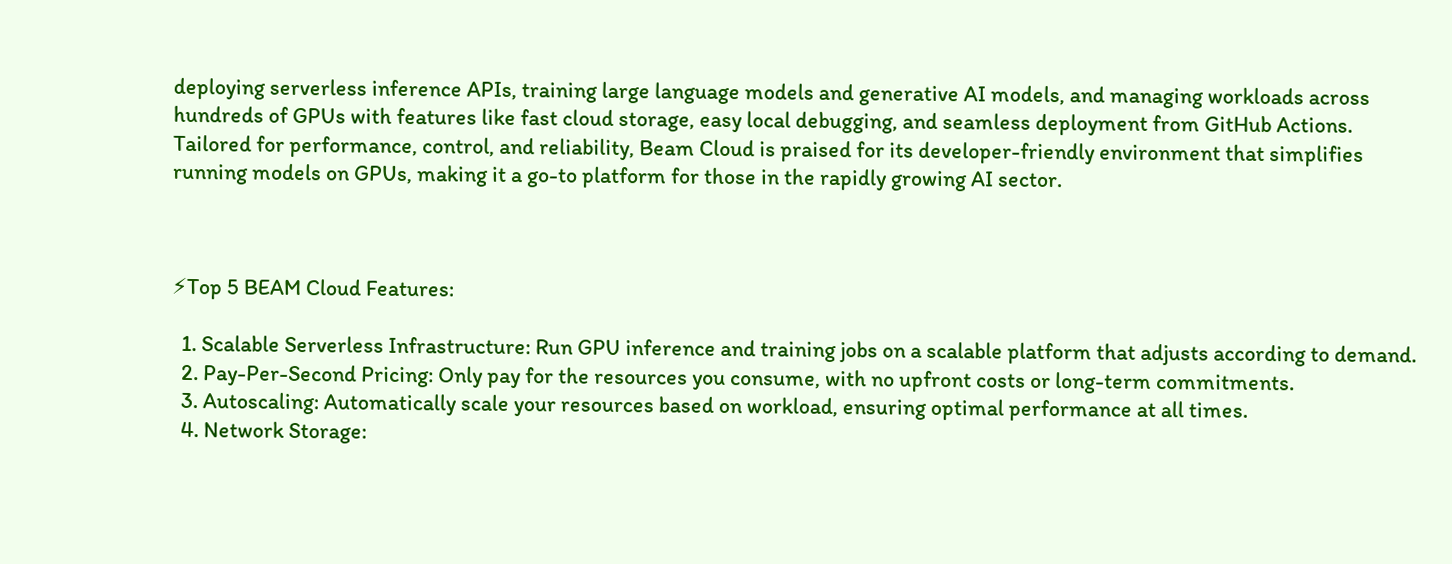deploying serverless inference APIs, training large language models and generative AI models, and managing workloads across hundreds of GPUs with features like fast cloud storage, easy local debugging, and seamless deployment from GitHub Actions. Tailored for performance, control, and reliability, Beam Cloud is praised for its developer-friendly environment that simplifies running models on GPUs, making it a go-to platform for those in the rapidly growing AI sector.



⚡Top 5 BEAM Cloud Features:

  1. Scalable Serverless Infrastructure: Run GPU inference and training jobs on a scalable platform that adjusts according to demand.
  2. Pay-Per-Second Pricing: Only pay for the resources you consume, with no upfront costs or long-term commitments.
  3. Autoscaling: Automatically scale your resources based on workload, ensuring optimal performance at all times.
  4. Network Storage: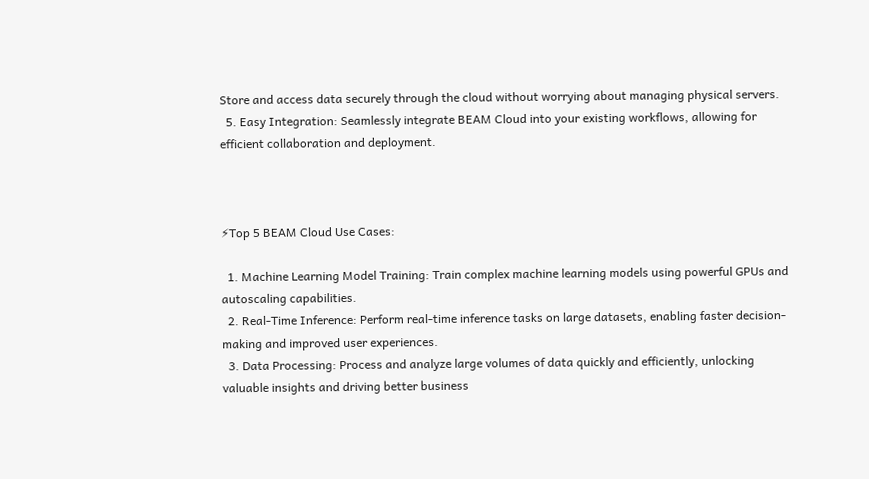Store and access data securely through the cloud without worrying about managing physical servers.
  5. Easy Integration: Seamlessly integrate BEAM Cloud into your existing workflows, allowing for efficient collaboration and deployment.



⚡Top 5 BEAM Cloud Use Cases:

  1. Machine Learning Model Training: Train complex machine learning models using powerful GPUs and autoscaling capabilities.
  2. Real-Time Inference: Perform real-time inference tasks on large datasets, enabling faster decision-making and improved user experiences.
  3. Data Processing: Process and analyze large volumes of data quickly and efficiently, unlocking valuable insights and driving better business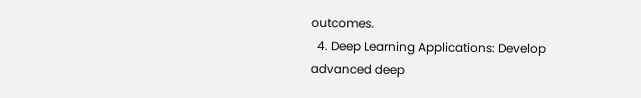outcomes.
  4. Deep Learning Applications: Develop advanced deep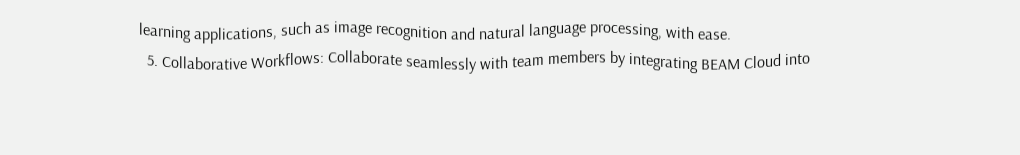learning applications, such as image recognition and natural language processing, with ease.
  5. Collaborative Workflows: Collaborate seamlessly with team members by integrating BEAM Cloud into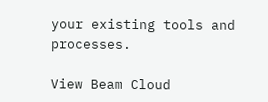your existing tools and processes.

View Beam Cloud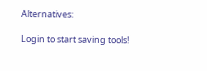Alternatives:

Login to start saving tools!